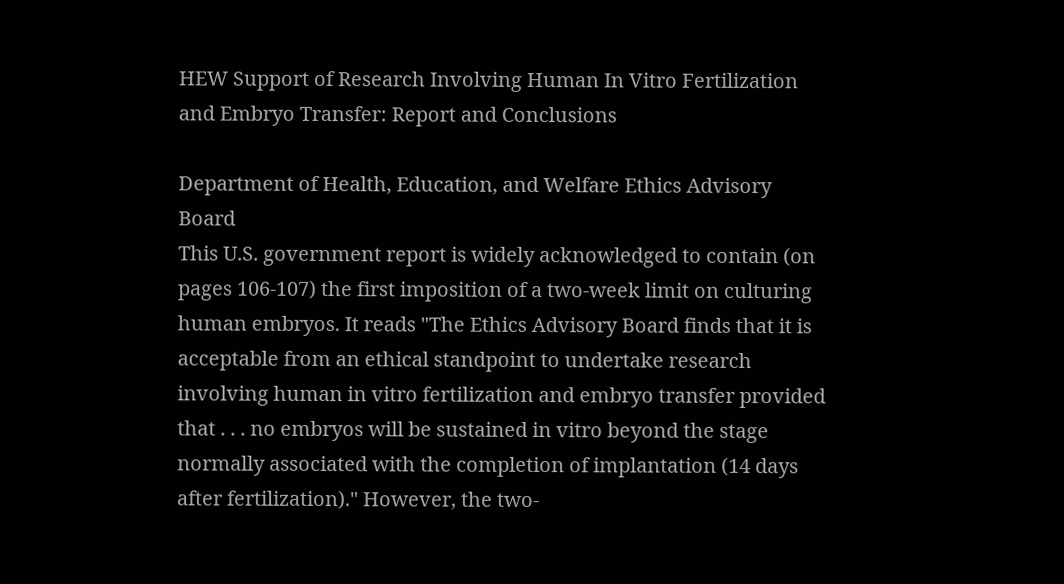HEW Support of Research Involving Human In Vitro Fertilization and Embryo Transfer: Report and Conclusions

Department of Health, Education, and Welfare Ethics Advisory Board
This U.S. government report is widely acknowledged to contain (on pages 106-107) the first imposition of a two-week limit on culturing human embryos. It reads "The Ethics Advisory Board finds that it is acceptable from an ethical standpoint to undertake research involving human in vitro fertilization and embryo transfer provided that . . . no embryos will be sustained in vitro beyond the stage normally associated with the completion of implantation (14 days after fertilization)." However, the two-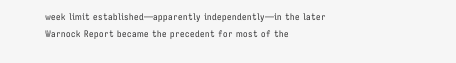week limit established—apparently independently—in the later Warnock Report became the precedent for most of the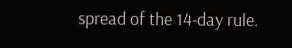spread of the 14-day rule.